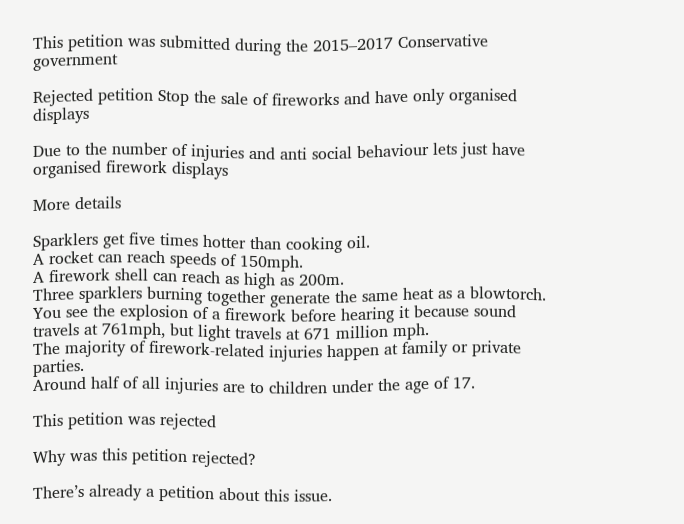This petition was submitted during the 2015–2017 Conservative government

Rejected petition Stop the sale of fireworks and have only organised displays

Due to the number of injuries and anti social behaviour lets just have organised firework displays

More details

Sparklers get five times hotter than cooking oil.
A rocket can reach speeds of 150mph.
A firework shell can reach as high as 200m.
Three sparklers burning together generate the same heat as a blowtorch.
You see the explosion of a firework before hearing it because sound travels at 761mph, but light travels at 671 million mph.
The majority of firework-related injuries happen at family or private parties.
Around half of all injuries are to children under the age of 17.

This petition was rejected

Why was this petition rejected?

There’s already a petition about this issue.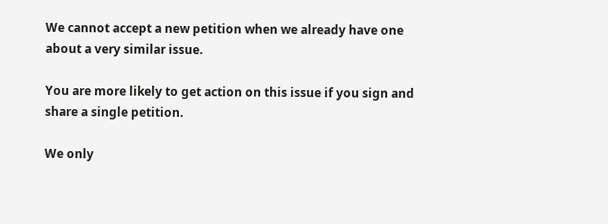We cannot accept a new petition when we already have one about a very similar issue.

You are more likely to get action on this issue if you sign and share a single petition.

We only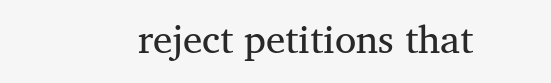reject petitions that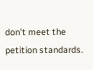don’t meet the petition standards.